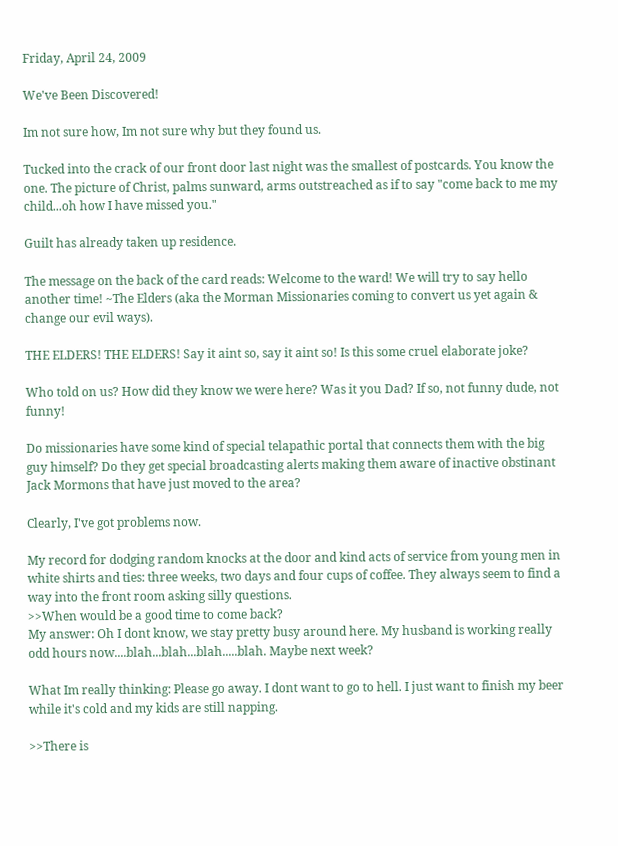Friday, April 24, 2009

We've Been Discovered!

Im not sure how, Im not sure why but they found us.

Tucked into the crack of our front door last night was the smallest of postcards. You know the one. The picture of Christ, palms sunward, arms outstreached as if to say "come back to me my child...oh how I have missed you."

Guilt has already taken up residence.

The message on the back of the card reads: Welcome to the ward! We will try to say hello another time! ~The Elders (aka the Morman Missionaries coming to convert us yet again & change our evil ways).

THE ELDERS! THE ELDERS! Say it aint so, say it aint so! Is this some cruel elaborate joke?

Who told on us? How did they know we were here? Was it you Dad? If so, not funny dude, not funny!

Do missionaries have some kind of special telapathic portal that connects them with the big guy himself? Do they get special broadcasting alerts making them aware of inactive obstinant Jack Mormons that have just moved to the area?

Clearly, I've got problems now.

My record for dodging random knocks at the door and kind acts of service from young men in white shirts and ties: three weeks, two days and four cups of coffee. They always seem to find a way into the front room asking silly questions.
>>When would be a good time to come back?
My answer: Oh I dont know, we stay pretty busy around here. My husband is working really odd hours now....blah...blah...blah.....blah. Maybe next week?

What Im really thinking: Please go away. I dont want to go to hell. I just want to finish my beer while it's cold and my kids are still napping.

>>There is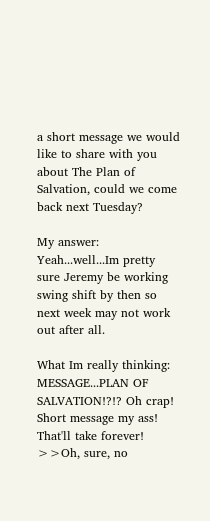a short message we would like to share with you about The Plan of Salvation, could we come back next Tuesday?

My answer: Yeah...well...Im pretty sure Jeremy be working swing shift by then so next week may not work out after all.

What Im really thinking: MESSAGE...PLAN OF SALVATION!?!? Oh crap! Short message my ass! That'll take forever!
>>Oh, sure, no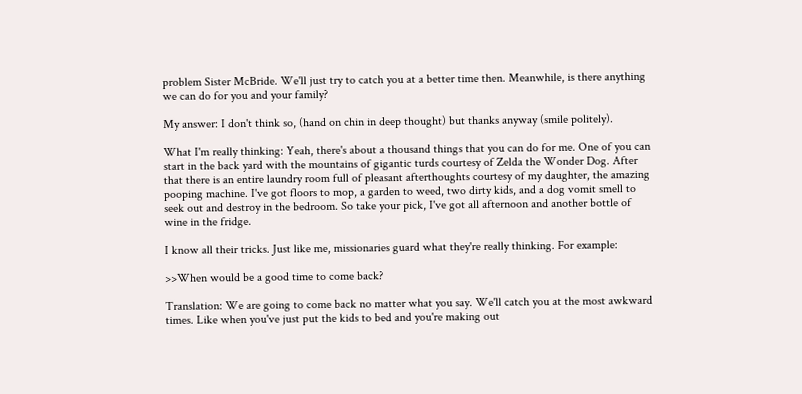problem Sister McBride. We'll just try to catch you at a better time then. Meanwhile, is there anything we can do for you and your family?

My answer: I don't think so, (hand on chin in deep thought) but thanks anyway (smile politely).

What I'm really thinking: Yeah, there's about a thousand things that you can do for me. One of you can start in the back yard with the mountains of gigantic turds courtesy of Zelda the Wonder Dog. After that there is an entire laundry room full of pleasant afterthoughts courtesy of my daughter, the amazing pooping machine. I've got floors to mop, a garden to weed, two dirty kids, and a dog vomit smell to seek out and destroy in the bedroom. So take your pick, I've got all afternoon and another bottle of wine in the fridge.

I know all their tricks. Just like me, missionaries guard what they're really thinking. For example:

>>When would be a good time to come back?

Translation: We are going to come back no matter what you say. We'll catch you at the most awkward times. Like when you've just put the kids to bed and you're making out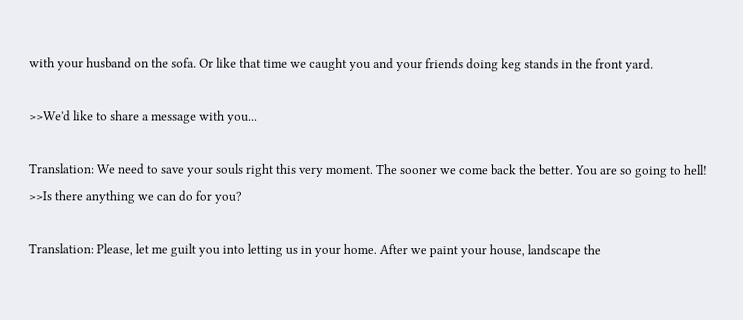with your husband on the sofa. Or like that time we caught you and your friends doing keg stands in the front yard.

>>We'd like to share a message with you...

Translation: We need to save your souls right this very moment. The sooner we come back the better. You are so going to hell!
>>Is there anything we can do for you?

Translation: Please, let me guilt you into letting us in your home. After we paint your house, landscape the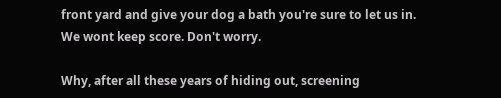front yard and give your dog a bath you're sure to let us in. We wont keep score. Don't worry.

Why, after all these years of hiding out, screening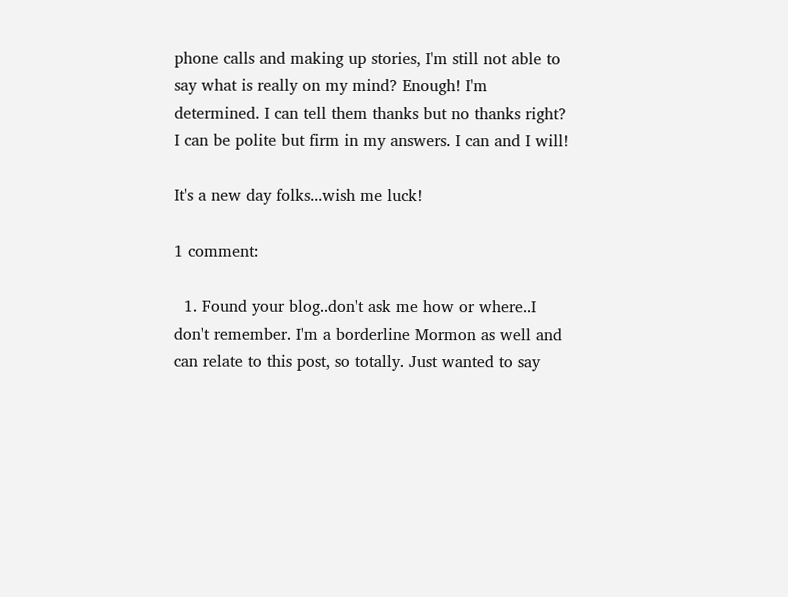phone calls and making up stories, I'm still not able to say what is really on my mind? Enough! I'm determined. I can tell them thanks but no thanks right? I can be polite but firm in my answers. I can and I will!

It's a new day folks...wish me luck!

1 comment:

  1. Found your blog..don't ask me how or where..I don't remember. I'm a borderline Mormon as well and can relate to this post, so totally. Just wanted to say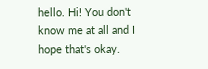hello. Hi! You don't know me at all and I hope that's okay.